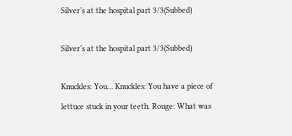Silver’s at the hospital part 3/3(Subbed)

Silver’s at the hospital part 3/3(Subbed)

Knuckles: You… Knuckles: You have a piece of lettuce stuck in your teeth. Rouge: What was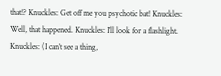that!? Knuckles: Get off me you psychotic bat! Knuckles: Well, that happened. Knuckles: I’ll look for a flashlight. Knuckles: (I can’t see a thing,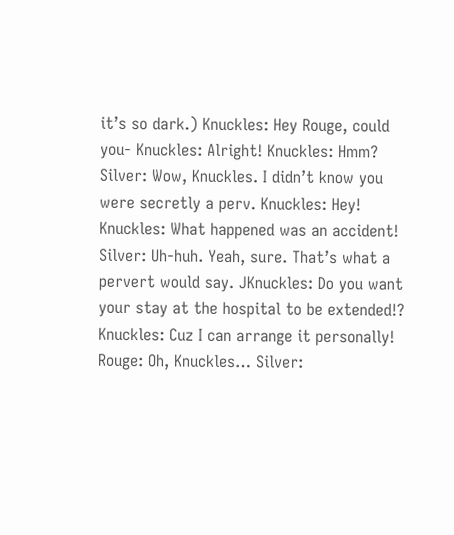it’s so dark.) Knuckles: Hey Rouge, could you- Knuckles: Alright! Knuckles: Hmm? Silver: Wow, Knuckles. I didn’t know you were secretly a perv. Knuckles: Hey! Knuckles: What happened was an accident! Silver: Uh-huh. Yeah, sure. That’s what a pervert would say. JKnuckles: Do you want your stay at the hospital to be extended!? Knuckles: Cuz I can arrange it personally! Rouge: Oh, Knuckles… Silver: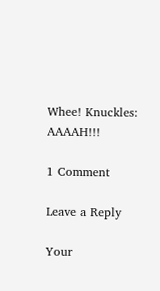Whee! Knuckles: AAAAH!!!

1 Comment

Leave a Reply

Your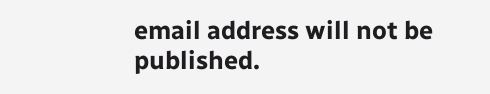email address will not be published.